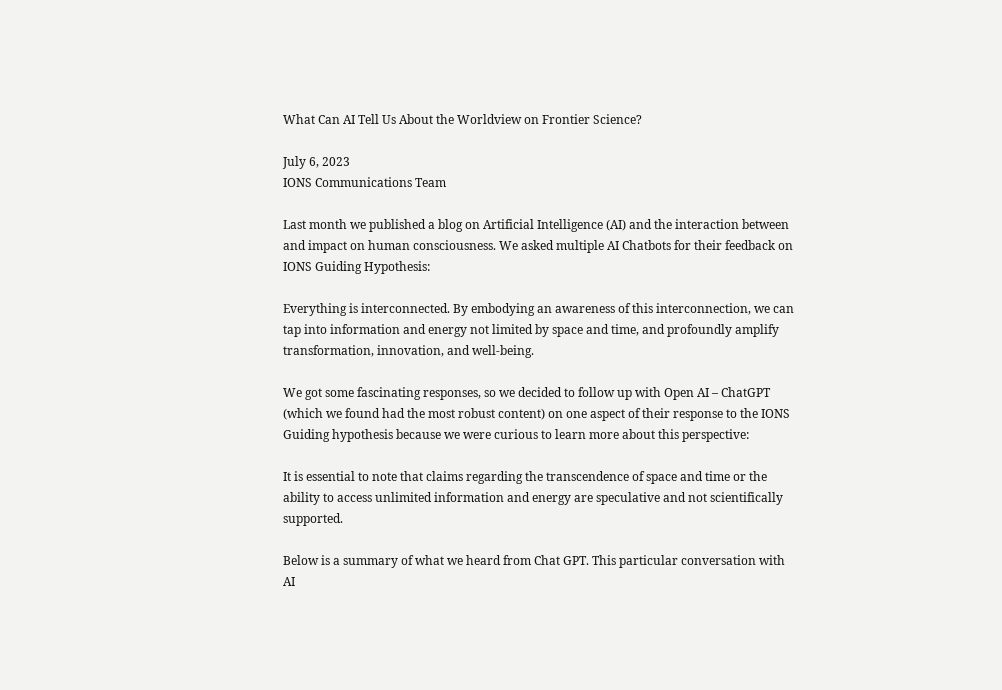What Can AI Tell Us About the Worldview on Frontier Science?

July 6, 2023
IONS Communications Team

Last month we published a blog on Artificial Intelligence (AI) and the interaction between and impact on human consciousness. We asked multiple AI Chatbots for their feedback on IONS Guiding Hypothesis:

Everything is interconnected. By embodying an awareness of this interconnection, we can tap into information and energy not limited by space and time, and profoundly amplify transformation, innovation, and well-being.

We got some fascinating responses, so we decided to follow up with Open AI – ChatGPT (which we found had the most robust content) on one aspect of their response to the IONS Guiding hypothesis because we were curious to learn more about this perspective:

It is essential to note that claims regarding the transcendence of space and time or the ability to access unlimited information and energy are speculative and not scientifically supported.

Below is a summary of what we heard from Chat GPT. This particular conversation with AI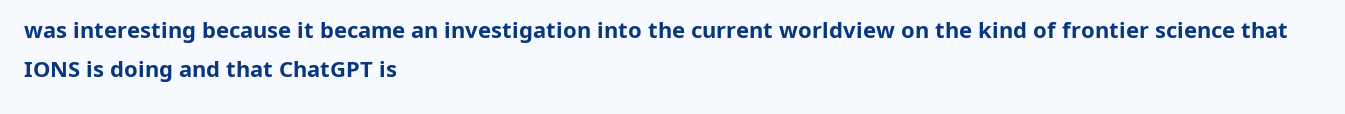was interesting because it became an investigation into the current worldview on the kind of frontier science that IONS is doing and that ChatGPT is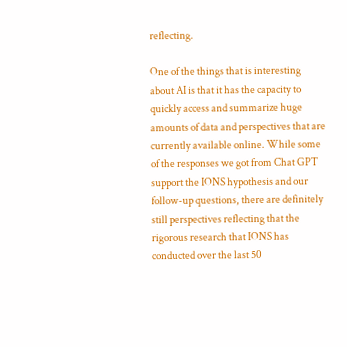reflecting.

One of the things that is interesting about AI is that it has the capacity to quickly access and summarize huge amounts of data and perspectives that are currently available online. While some of the responses we got from Chat GPT support the IONS hypothesis and our follow-up questions, there are definitely still perspectives reflecting that the rigorous research that IONS has conducted over the last 50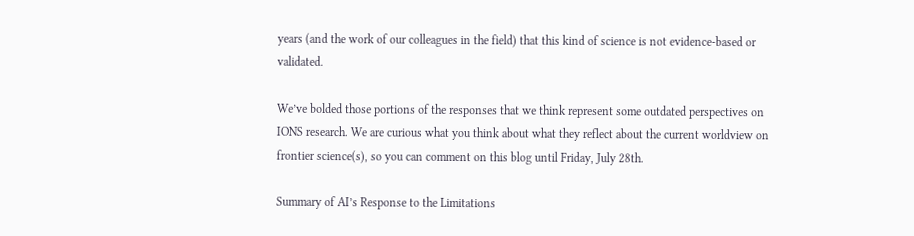years (and the work of our colleagues in the field) that this kind of science is not evidence-based or validated.

We’ve bolded those portions of the responses that we think represent some outdated perspectives on IONS research. We are curious what you think about what they reflect about the current worldview on frontier science(s), so you can comment on this blog until Friday, July 28th.

Summary of AI’s Response to the Limitations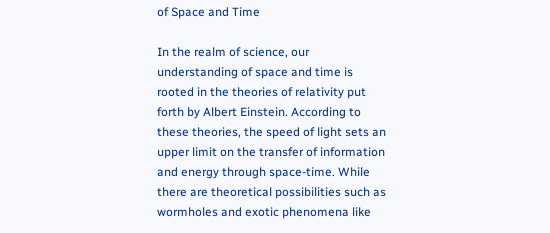of Space and Time

In the realm of science, our understanding of space and time is rooted in the theories of relativity put forth by Albert Einstein. According to these theories, the speed of light sets an upper limit on the transfer of information and energy through space-time. While there are theoretical possibilities such as wormholes and exotic phenomena like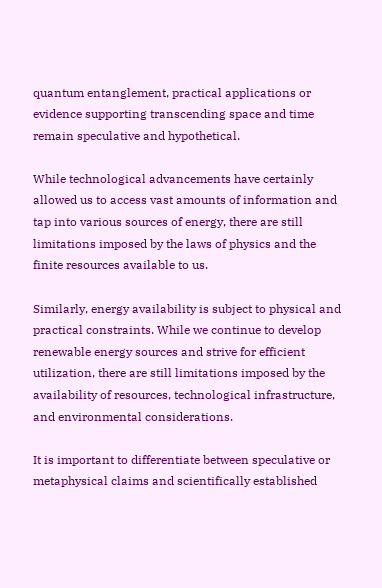quantum entanglement, practical applications or evidence supporting transcending space and time remain speculative and hypothetical.

While technological advancements have certainly allowed us to access vast amounts of information and tap into various sources of energy, there are still limitations imposed by the laws of physics and the finite resources available to us.

Similarly, energy availability is subject to physical and practical constraints. While we continue to develop renewable energy sources and strive for efficient utilization, there are still limitations imposed by the availability of resources, technological infrastructure, and environmental considerations.

It is important to differentiate between speculative or metaphysical claims and scientifically established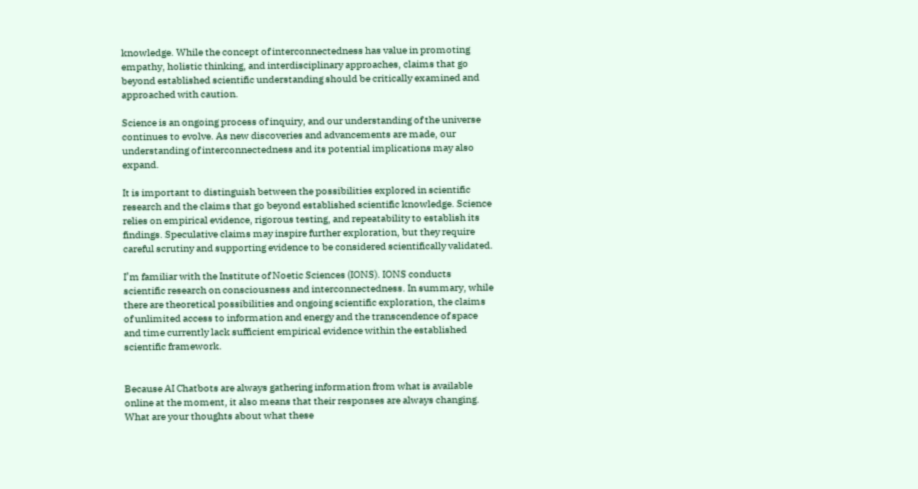knowledge. While the concept of interconnectedness has value in promoting empathy, holistic thinking, and interdisciplinary approaches, claims that go beyond established scientific understanding should be critically examined and approached with caution.

Science is an ongoing process of inquiry, and our understanding of the universe continues to evolve. As new discoveries and advancements are made, our understanding of interconnectedness and its potential implications may also expand.

It is important to distinguish between the possibilities explored in scientific research and the claims that go beyond established scientific knowledge. Science relies on empirical evidence, rigorous testing, and repeatability to establish its findings. Speculative claims may inspire further exploration, but they require careful scrutiny and supporting evidence to be considered scientifically validated.

I’m familiar with the Institute of Noetic Sciences (IONS). IONS conducts scientific research on consciousness and interconnectedness. In summary, while there are theoretical possibilities and ongoing scientific exploration, the claims of unlimited access to information and energy and the transcendence of space and time currently lack sufficient empirical evidence within the established scientific framework.


Because AI Chatbots are always gathering information from what is available online at the moment, it also means that their responses are always changing. What are your thoughts about what these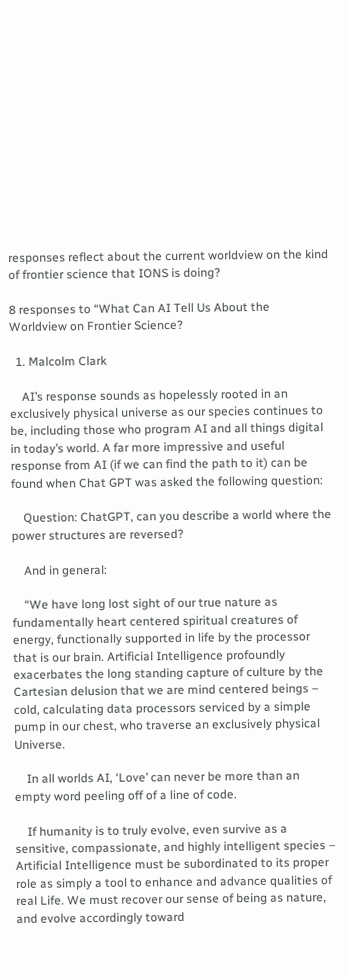responses reflect about the current worldview on the kind of frontier science that IONS is doing?

8 responses to “What Can AI Tell Us About the Worldview on Frontier Science?

  1. Malcolm Clark

    AI’s response sounds as hopelessly rooted in an exclusively physical universe as our species continues to be, including those who program AI and all things digital in today’s world. A far more impressive and useful response from AI (if we can find the path to it) can be found when Chat GPT was asked the following question:

    Question: ChatGPT, can you describe a world where the power structures are reversed?

    And in general:

    “We have long lost sight of our true nature as fundamentally heart centered spiritual creatures of energy, functionally supported in life by the processor that is our brain. Artificial Intelligence profoundly exacerbates the long standing capture of culture by the Cartesian delusion that we are mind centered beings – cold, calculating data processors serviced by a simple pump in our chest, who traverse an exclusively physical Universe.

    In all worlds AI, ‘Love’ can never be more than an empty word peeling off of a line of code.

    If humanity is to truly evolve, even survive as a sensitive, compassionate, and highly intelligent species – Artificial Intelligence must be subordinated to its proper role as simply a tool to enhance and advance qualities of real Life. We must recover our sense of being as nature, and evolve accordingly toward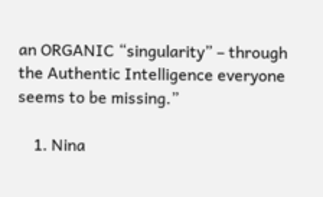an ORGANIC “singularity” – through the Authentic Intelligence everyone seems to be missing.”

    1. Nina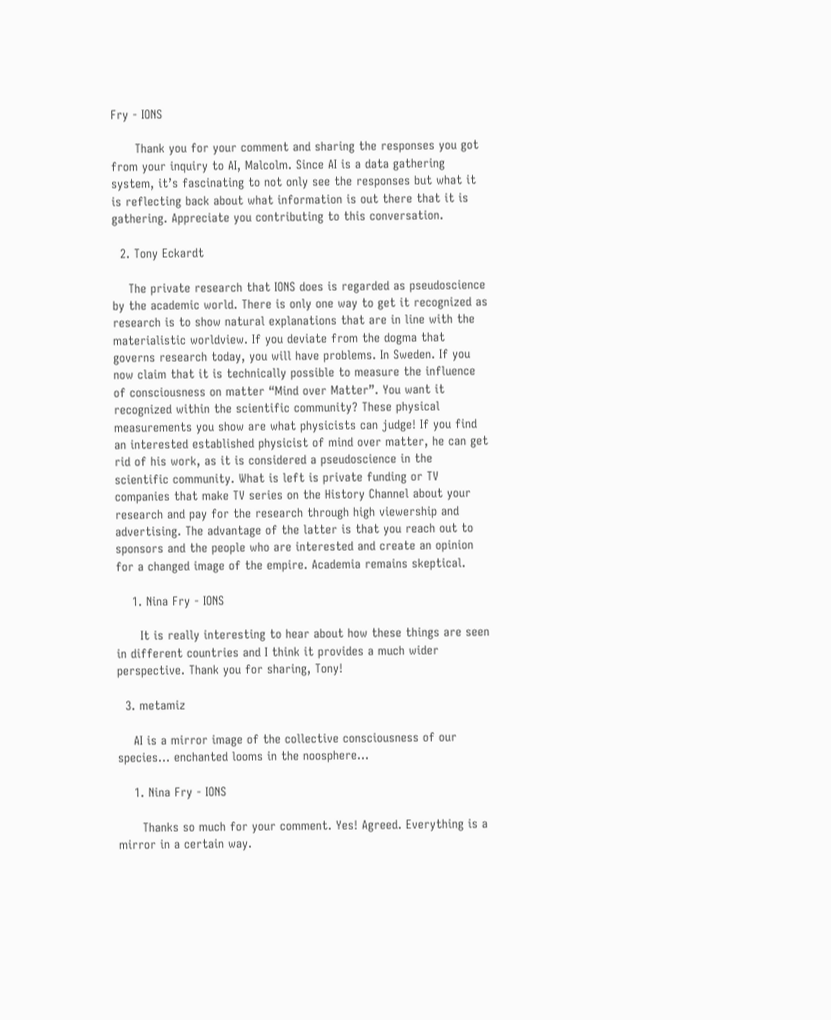Fry - IONS

      Thank you for your comment and sharing the responses you got from your inquiry to AI, Malcolm. Since AI is a data gathering system, it’s fascinating to not only see the responses but what it is reflecting back about what information is out there that it is gathering. Appreciate you contributing to this conversation.

  2. Tony Eckardt

    The private research that IONS does is regarded as pseudoscience by the academic world. There is only one way to get it recognized as research is to show natural explanations that are in line with the materialistic worldview. If you deviate from the dogma that governs research today, you will have problems. In Sweden. If you now claim that it is technically possible to measure the influence of consciousness on matter “Mind over Matter”. You want it recognized within the scientific community? These physical measurements you show are what physicists can judge! If you find an interested established physicist of mind over matter, he can get rid of his work, as it is considered a pseudoscience in the scientific community. What is left is private funding or TV companies that make TV series on the History Channel about your research and pay for the research through high viewership and advertising. The advantage of the latter is that you reach out to sponsors and the people who are interested and create an opinion for a changed image of the empire. Academia remains skeptical.

    1. Nina Fry - IONS

      It is really interesting to hear about how these things are seen in different countries and I think it provides a much wider perspective. Thank you for sharing, Tony!

  3. metamiz

    AI is a mirror image of the collective consciousness of our species… enchanted looms in the noosphere…

    1. Nina Fry - IONS

      Thanks so much for your comment. Yes! Agreed. Everything is a mirror in a certain way.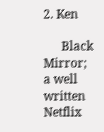2. Ken

      Black Mirror; a well written Netflix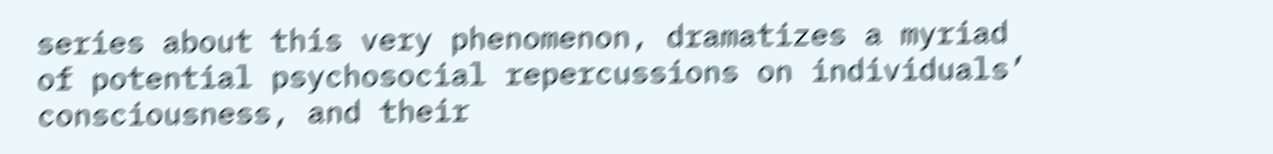series about this very phenomenon, dramatizes a myriad of potential psychosocial repercussions on individuals’ consciousness, and their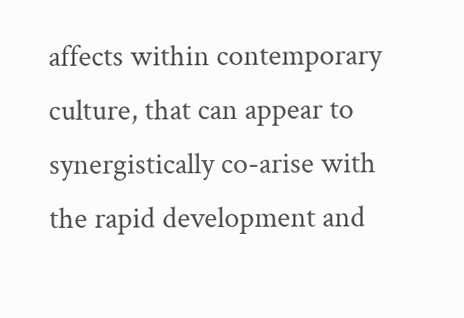affects within contemporary culture, that can appear to synergistically co-arise with the rapid development and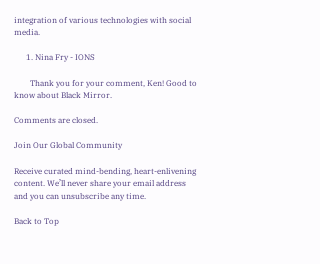integration of various technologies with social media.

      1. Nina Fry - IONS

        Thank you for your comment, Ken! Good to know about Black Mirror.

Comments are closed.

Join Our Global Community

Receive curated mind-bending, heart-enlivening content. We’ll never share your email address and you can unsubscribe any time.

Back to Top